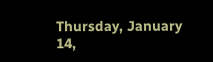Thursday, January 14,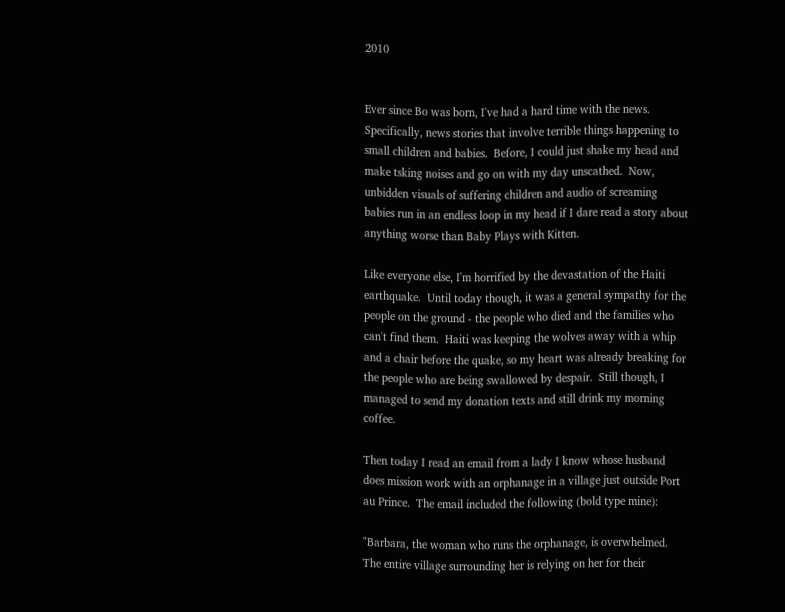2010


Ever since Bo was born, I've had a hard time with the news.  Specifically, news stories that involve terrible things happening to small children and babies.  Before, I could just shake my head and make tsking noises and go on with my day unscathed.  Now, unbidden visuals of suffering children and audio of screaming babies run in an endless loop in my head if I dare read a story about anything worse than Baby Plays with Kitten.

Like everyone else, I'm horrified by the devastation of the Haiti earthquake.  Until today though, it was a general sympathy for the people on the ground - the people who died and the families who can't find them.  Haiti was keeping the wolves away with a whip and a chair before the quake, so my heart was already breaking for the people who are being swallowed by despair.  Still though, I managed to send my donation texts and still drink my morning coffee.

Then today I read an email from a lady I know whose husband does mission work with an orphanage in a village just outside Port au Prince.  The email included the following (bold type mine):

"Barbara, the woman who runs the orphanage, is overwhelmed. The entire village surrounding her is relying on her for their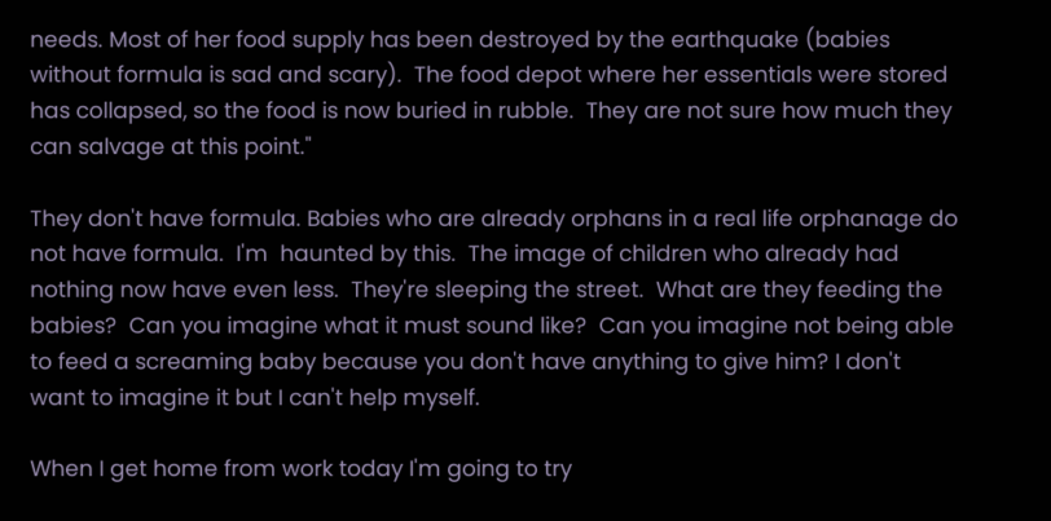needs. Most of her food supply has been destroyed by the earthquake (babies without formula is sad and scary).  The food depot where her essentials were stored has collapsed, so the food is now buried in rubble.  They are not sure how much they can salvage at this point."

They don't have formula. Babies who are already orphans in a real life orphanage do not have formula.  I'm  haunted by this.  The image of children who already had nothing now have even less.  They're sleeping the street.  What are they feeding the babies?  Can you imagine what it must sound like?  Can you imagine not being able to feed a screaming baby because you don't have anything to give him? I don't want to imagine it but I can't help myself.

When I get home from work today I'm going to try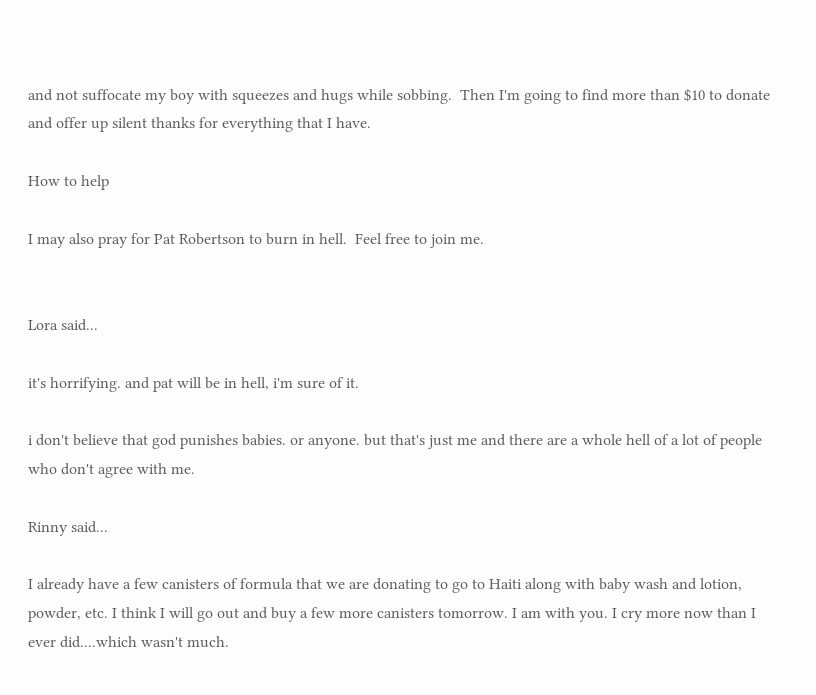and not suffocate my boy with squeezes and hugs while sobbing.  Then I'm going to find more than $10 to donate and offer up silent thanks for everything that I have.

How to help

I may also pray for Pat Robertson to burn in hell.  Feel free to join me.


Lora said...

it's horrifying. and pat will be in hell, i'm sure of it.

i don't believe that god punishes babies. or anyone. but that's just me and there are a whole hell of a lot of people who don't agree with me.

Rinny said...

I already have a few canisters of formula that we are donating to go to Haiti along with baby wash and lotion, powder, etc. I think I will go out and buy a few more canisters tomorrow. I am with you. I cry more now than I ever did....which wasn't much.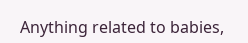Anything related to babies,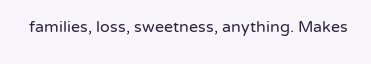families, loss, sweetness, anything. Makes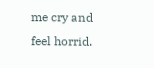me cry and feel horrid.